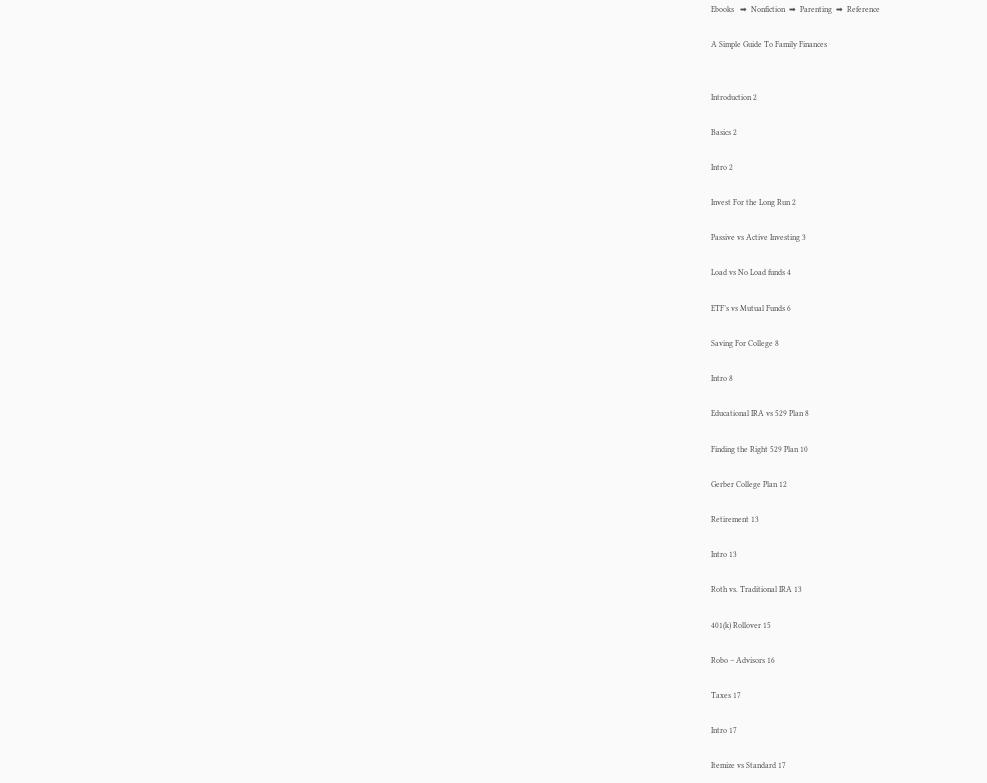Ebooks   ➡  Nonfiction  ➡  Parenting  ➡  Reference

A Simple Guide To Family Finances


Introduction 2

Basics 2

Intro 2

Invest For the Long Run 2

Passive vs Active Investing 3

Load vs No Load funds 4

ETF’s vs Mutual Funds 6

Saving For College 8

Intro 8

Educational IRA vs 529 Plan 8

Finding the Right 529 Plan 10

Gerber College Plan 12

Retirement 13

Intro 13

Roth vs. Traditional IRA 13

401(k) Rollover 15

Robo – Advisors 16

Taxes 17

Intro 17

Itemize vs Standard 17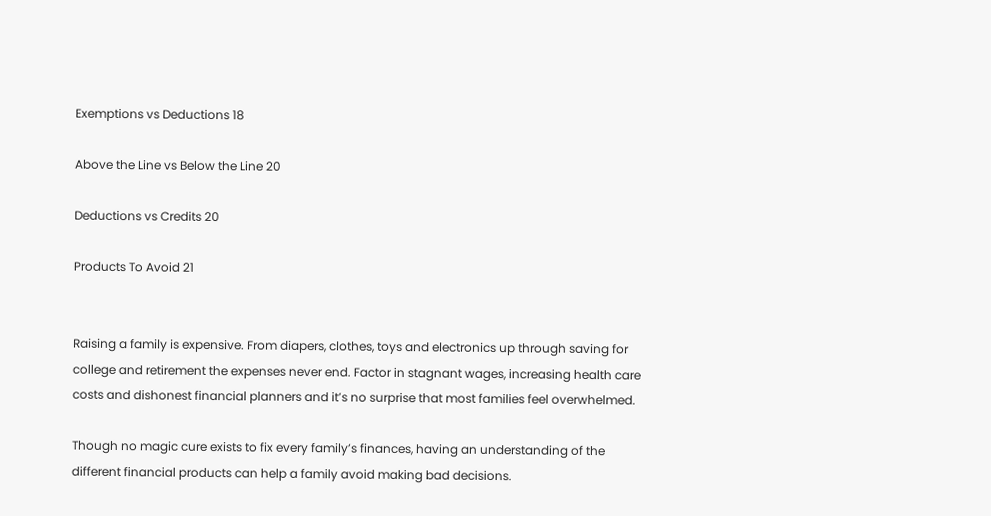Exemptions vs Deductions 18

Above the Line vs Below the Line 20

Deductions vs Credits 20

Products To Avoid 21


Raising a family is expensive. From diapers, clothes, toys and electronics up through saving for college and retirement the expenses never end. Factor in stagnant wages, increasing health care costs and dishonest financial planners and it’s no surprise that most families feel overwhelmed.

Though no magic cure exists to fix every family’s finances, having an understanding of the different financial products can help a family avoid making bad decisions.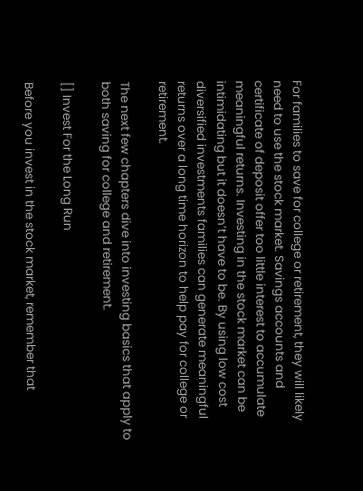For families to save for college or retirement, they will likely need to use the stock market. Savings accounts and certificate of deposit offer too little interest to accumulate meaningful returns. Investing in the stock market can be intimidating but it doesn’t have to be. By using low cost diversified investments families can generate meaningful returns over a long time horizon to help pay for college or retirement.

The next few chapters dive into investing basics that apply to both saving for college and retirement.

[] Invest For the Long Run

Before you invest in the stock market, remember that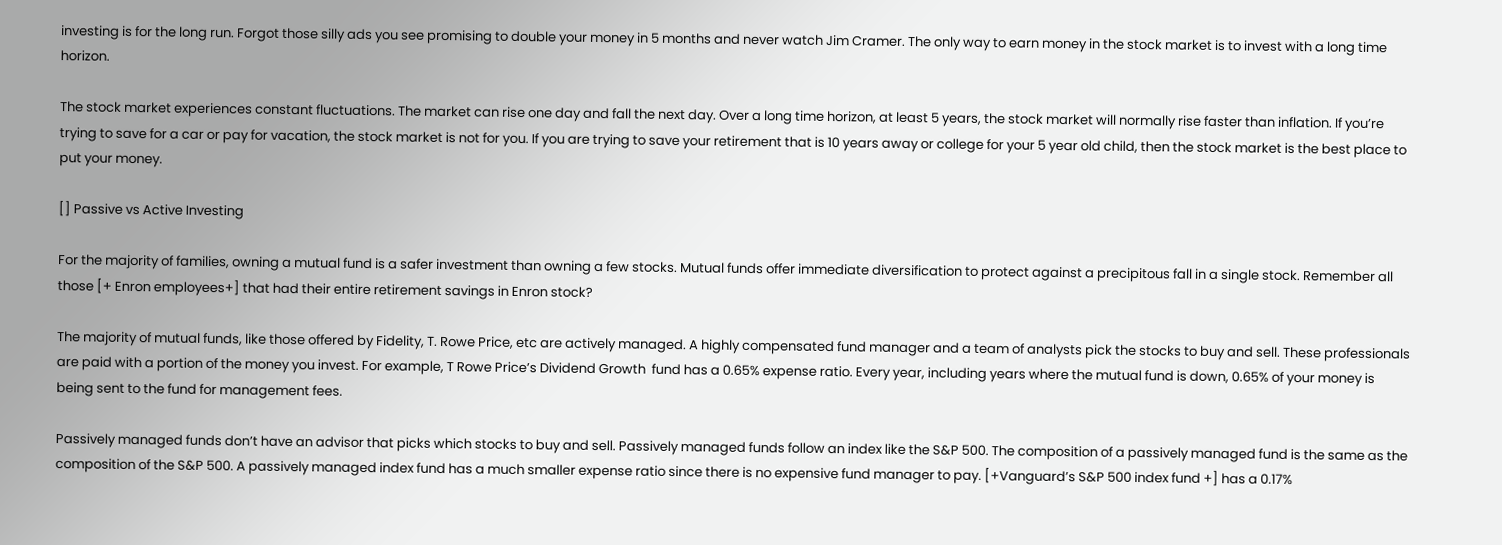investing is for the long run. Forgot those silly ads you see promising to double your money in 5 months and never watch Jim Cramer. The only way to earn money in the stock market is to invest with a long time horizon.

The stock market experiences constant fluctuations. The market can rise one day and fall the next day. Over a long time horizon, at least 5 years, the stock market will normally rise faster than inflation. If you’re trying to save for a car or pay for vacation, the stock market is not for you. If you are trying to save your retirement that is 10 years away or college for your 5 year old child, then the stock market is the best place to put your money.

[] Passive vs Active Investing

For the majority of families, owning a mutual fund is a safer investment than owning a few stocks. Mutual funds offer immediate diversification to protect against a precipitous fall in a single stock. Remember all those [+ Enron employees+] that had their entire retirement savings in Enron stock?

The majority of mutual funds, like those offered by Fidelity, T. Rowe Price, etc are actively managed. A highly compensated fund manager and a team of analysts pick the stocks to buy and sell. These professionals are paid with a portion of the money you invest. For example, T Rowe Price’s Dividend Growth  fund has a 0.65% expense ratio. Every year, including years where the mutual fund is down, 0.65% of your money is being sent to the fund for management fees.

Passively managed funds don’t have an advisor that picks which stocks to buy and sell. Passively managed funds follow an index like the S&P 500. The composition of a passively managed fund is the same as the composition of the S&P 500. A passively managed index fund has a much smaller expense ratio since there is no expensive fund manager to pay. [+Vanguard’s S&P 500 index fund +] has a 0.17%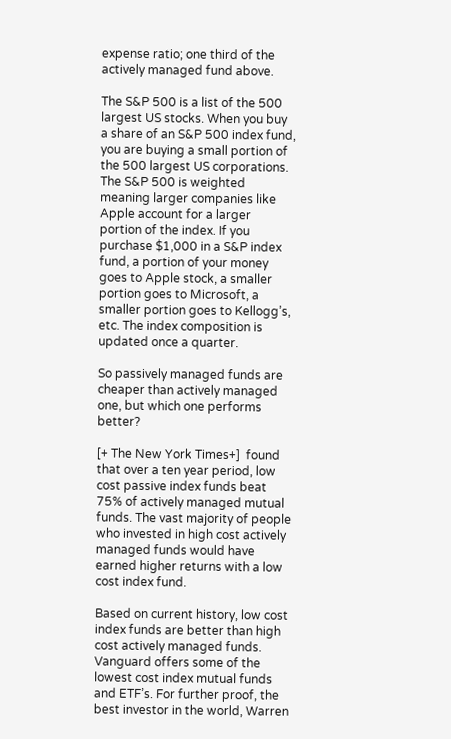expense ratio; one third of the actively managed fund above.

The S&P 500 is a list of the 500 largest US stocks. When you buy a share of an S&P 500 index fund, you are buying a small portion of the 500 largest US corporations. The S&P 500 is weighted meaning larger companies like Apple account for a larger portion of the index. If you purchase $1,000 in a S&P index fund, a portion of your money goes to Apple stock, a smaller portion goes to Microsoft, a smaller portion goes to Kellogg’s, etc. The index composition is updated once a quarter.

So passively managed funds are cheaper than actively managed one, but which one performs better?

[+ The New York Times+]  found that over a ten year period, low cost passive index funds beat 75% of actively managed mutual funds. The vast majority of people who invested in high cost actively managed funds would have earned higher returns with a low cost index fund.

Based on current history, low cost index funds are better than high cost actively managed funds. Vanguard offers some of the lowest cost index mutual funds and ETF’s. For further proof, the best investor in the world, Warren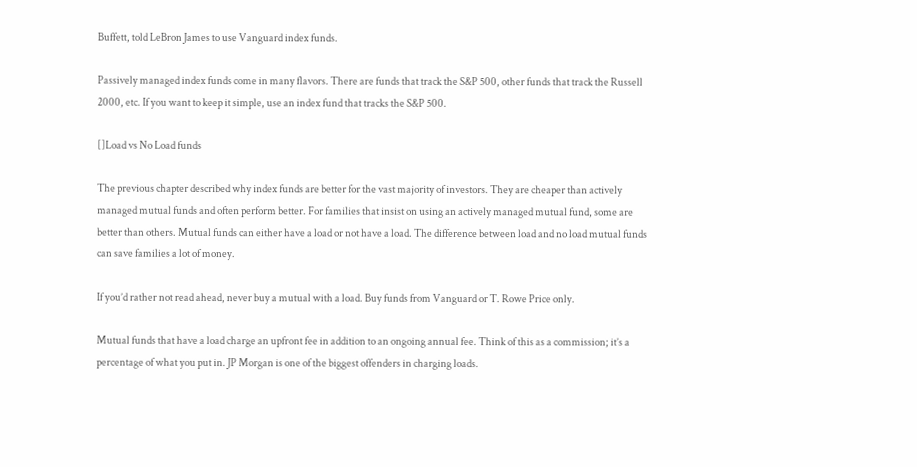Buffett, told LeBron James to use Vanguard index funds.

Passively managed index funds come in many flavors. There are funds that track the S&P 500, other funds that track the Russell 2000, etc. If you want to keep it simple, use an index fund that tracks the S&P 500.

[]Load vs No Load funds

The previous chapter described why index funds are better for the vast majority of investors. They are cheaper than actively managed mutual funds and often perform better. For families that insist on using an actively managed mutual fund, some are better than others. Mutual funds can either have a load or not have a load. The difference between load and no load mutual funds can save families a lot of money.

If you’d rather not read ahead, never buy a mutual with a load. Buy funds from Vanguard or T. Rowe Price only.

Mutual funds that have a load charge an upfront fee in addition to an ongoing annual fee. Think of this as a commission; it’s a percentage of what you put in. JP Morgan is one of the biggest offenders in charging loads.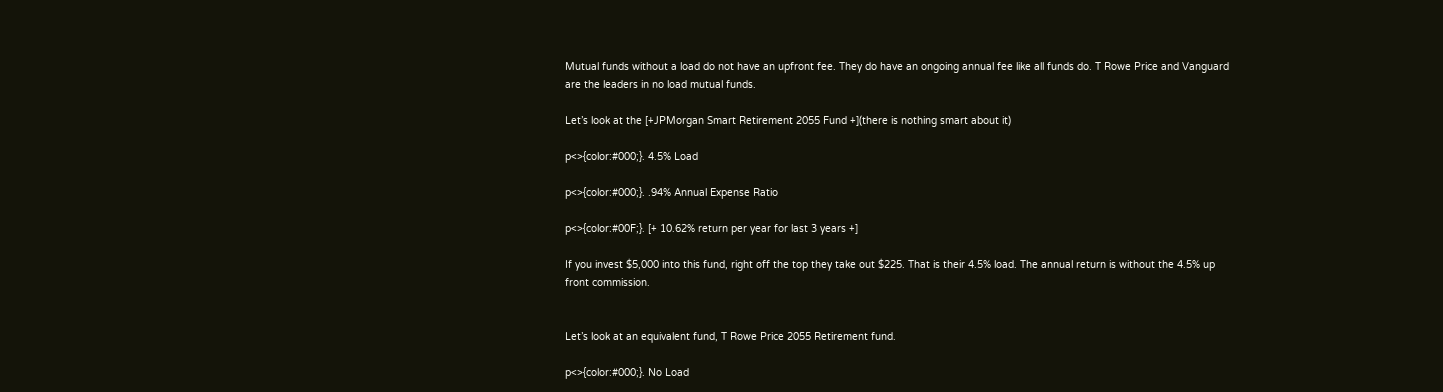Mutual funds without a load do not have an upfront fee. They do have an ongoing annual fee like all funds do. T Rowe Price and Vanguard are the leaders in no load mutual funds.

Let’s look at the [+JPMorgan Smart Retirement 2055 Fund +](there is nothing smart about it)

p<>{color:#000;}. 4.5% Load

p<>{color:#000;}. .94% Annual Expense Ratio

p<>{color:#00F;}. [+ 10.62% return per year for last 3 years +]

If you invest $5,000 into this fund, right off the top they take out $225. That is their 4.5% load. The annual return is without the 4.5% up front commission.


Let’s look at an equivalent fund, T Rowe Price 2055 Retirement fund.

p<>{color:#000;}. No Load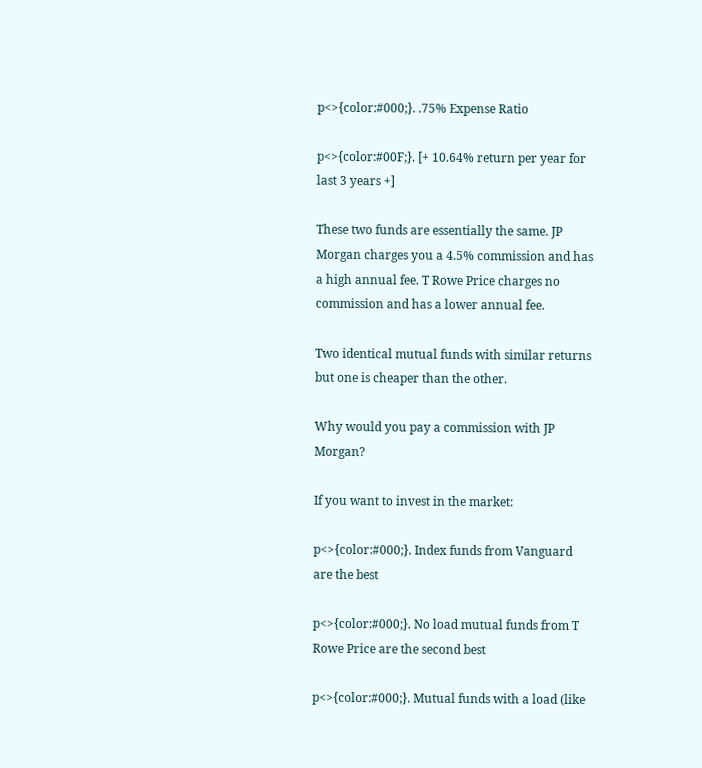p<>{color:#000;}. .75% Expense Ratio

p<>{color:#00F;}. [+ 10.64% return per year for last 3 years +]

These two funds are essentially the same. JP Morgan charges you a 4.5% commission and has a high annual fee. T Rowe Price charges no commission and has a lower annual fee.

Two identical mutual funds with similar returns but one is cheaper than the other.

Why would you pay a commission with JP Morgan?

If you want to invest in the market:

p<>{color:#000;}. Index funds from Vanguard are the best

p<>{color:#000;}. No load mutual funds from T Rowe Price are the second best

p<>{color:#000;}. Mutual funds with a load (like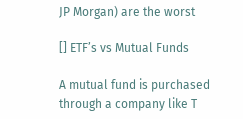JP Morgan) are the worst

[] ETF’s vs Mutual Funds

A mutual fund is purchased through a company like T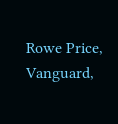Rowe Price, Vanguard,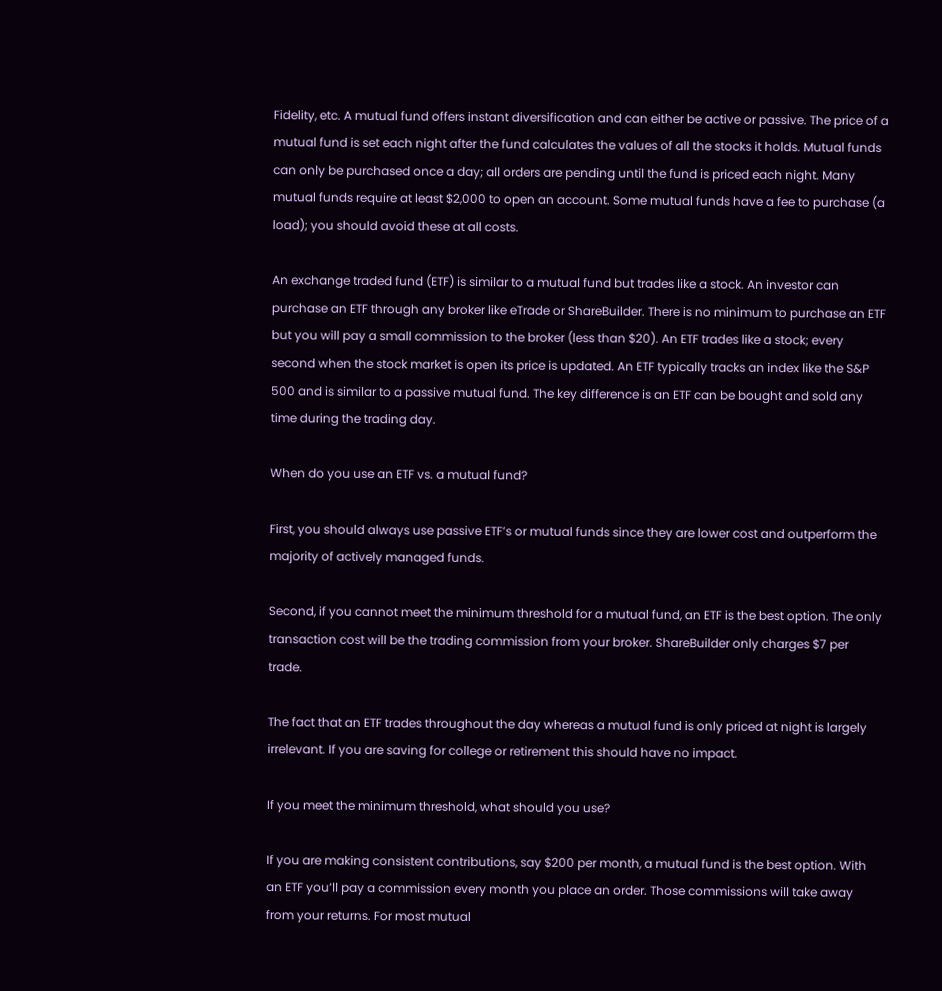Fidelity, etc. A mutual fund offers instant diversification and can either be active or passive. The price of a mutual fund is set each night after the fund calculates the values of all the stocks it holds. Mutual funds can only be purchased once a day; all orders are pending until the fund is priced each night. Many mutual funds require at least $2,000 to open an account. Some mutual funds have a fee to purchase (a load); you should avoid these at all costs.

An exchange traded fund (ETF) is similar to a mutual fund but trades like a stock. An investor can purchase an ETF through any broker like eTrade or ShareBuilder. There is no minimum to purchase an ETF but you will pay a small commission to the broker (less than $20). An ETF trades like a stock; every second when the stock market is open its price is updated. An ETF typically tracks an index like the S&P 500 and is similar to a passive mutual fund. The key difference is an ETF can be bought and sold any time during the trading day.

When do you use an ETF vs. a mutual fund?

First, you should always use passive ETF’s or mutual funds since they are lower cost and outperform the majority of actively managed funds.

Second, if you cannot meet the minimum threshold for a mutual fund, an ETF is the best option. The only transaction cost will be the trading commission from your broker. ShareBuilder only charges $7 per trade.

The fact that an ETF trades throughout the day whereas a mutual fund is only priced at night is largely irrelevant. If you are saving for college or retirement this should have no impact.

If you meet the minimum threshold, what should you use?

If you are making consistent contributions, say $200 per month, a mutual fund is the best option. With an ETF you’ll pay a commission every month you place an order. Those commissions will take away from your returns. For most mutual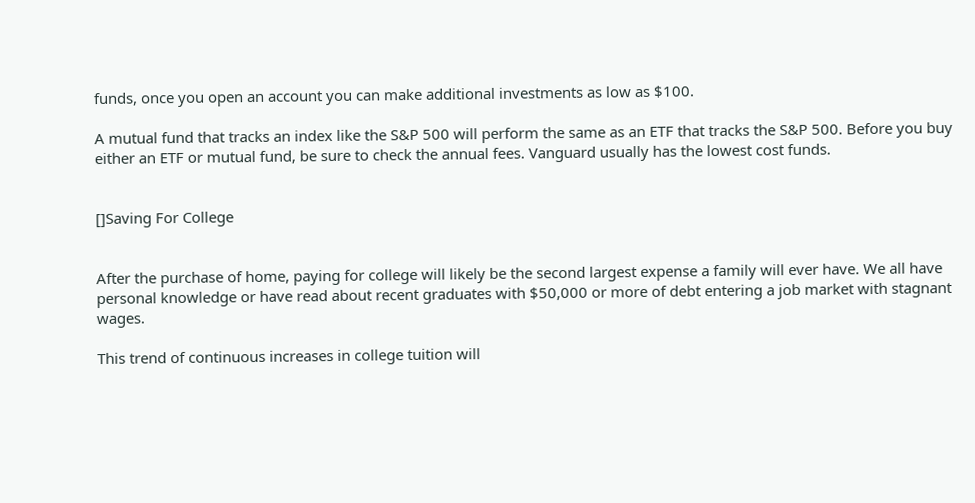funds, once you open an account you can make additional investments as low as $100.

A mutual fund that tracks an index like the S&P 500 will perform the same as an ETF that tracks the S&P 500. Before you buy either an ETF or mutual fund, be sure to check the annual fees. Vanguard usually has the lowest cost funds.


[]Saving For College


After the purchase of home, paying for college will likely be the second largest expense a family will ever have. We all have personal knowledge or have read about recent graduates with $50,000 or more of debt entering a job market with stagnant wages.

This trend of continuous increases in college tuition will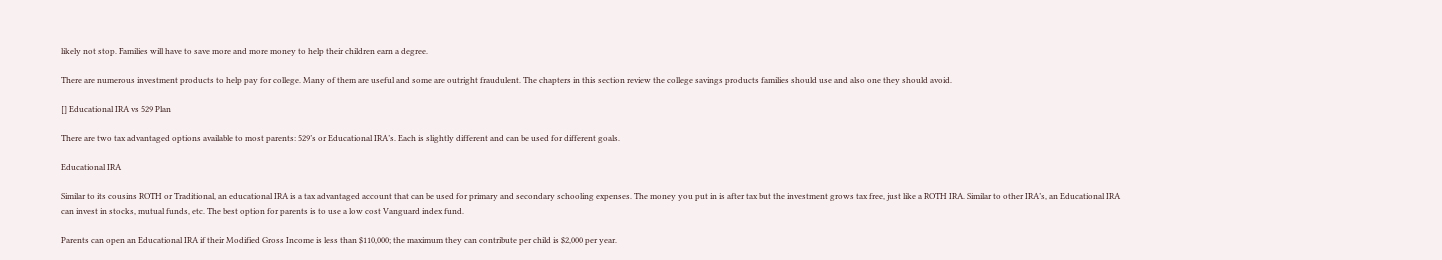likely not stop. Families will have to save more and more money to help their children earn a degree.

There are numerous investment products to help pay for college. Many of them are useful and some are outright fraudulent. The chapters in this section review the college savings products families should use and also one they should avoid.

[] Educational IRA vs 529 Plan

There are two tax advantaged options available to most parents: 529’s or Educational IRA’s. Each is slightly different and can be used for different goals.

Educational IRA

Similar to its cousins ROTH or Traditional, an educational IRA is a tax advantaged account that can be used for primary and secondary schooling expenses. The money you put in is after tax but the investment grows tax free, just like a ROTH IRA. Similar to other IRA’s, an Educational IRA can invest in stocks, mutual funds, etc. The best option for parents is to use a low cost Vanguard index fund.

Parents can open an Educational IRA if their Modified Gross Income is less than $110,000; the maximum they can contribute per child is $2,000 per year.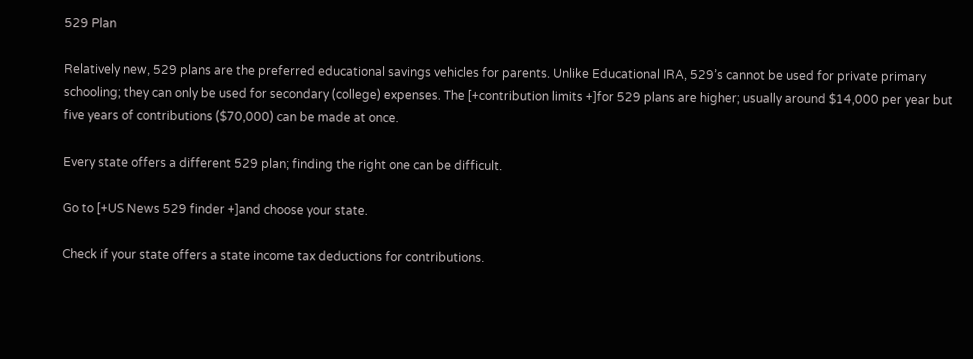529 Plan

Relatively new, 529 plans are the preferred educational savings vehicles for parents. Unlike Educational IRA, 529’s cannot be used for private primary schooling; they can only be used for secondary (college) expenses. The [+contribution limits +]for 529 plans are higher; usually around $14,000 per year but five years of contributions ($70,000) can be made at once.

Every state offers a different 529 plan; finding the right one can be difficult.

Go to [+US News 529 finder +]and choose your state.

Check if your state offers a state income tax deductions for contributions.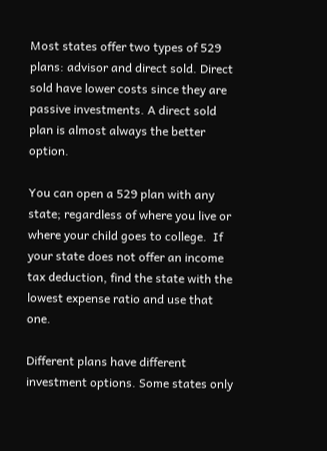Most states offer two types of 529 plans: advisor and direct sold. Direct sold have lower costs since they are passive investments. A direct sold plan is almost always the better option.

You can open a 529 plan with any state; regardless of where you live or where your child goes to college.  If your state does not offer an income tax deduction, find the state with the lowest expense ratio and use that one.

Different plans have different investment options. Some states only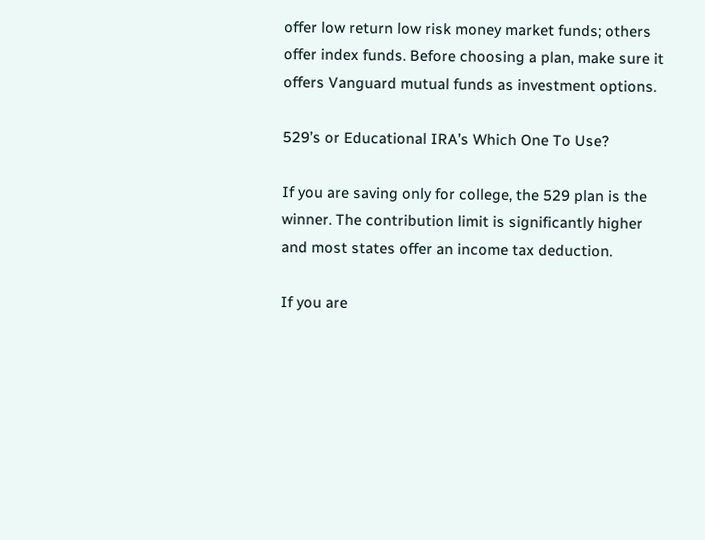offer low return low risk money market funds; others offer index funds. Before choosing a plan, make sure it offers Vanguard mutual funds as investment options.

529’s or Educational IRA’s Which One To Use?

If you are saving only for college, the 529 plan is the winner. The contribution limit is significantly higher and most states offer an income tax deduction.

If you are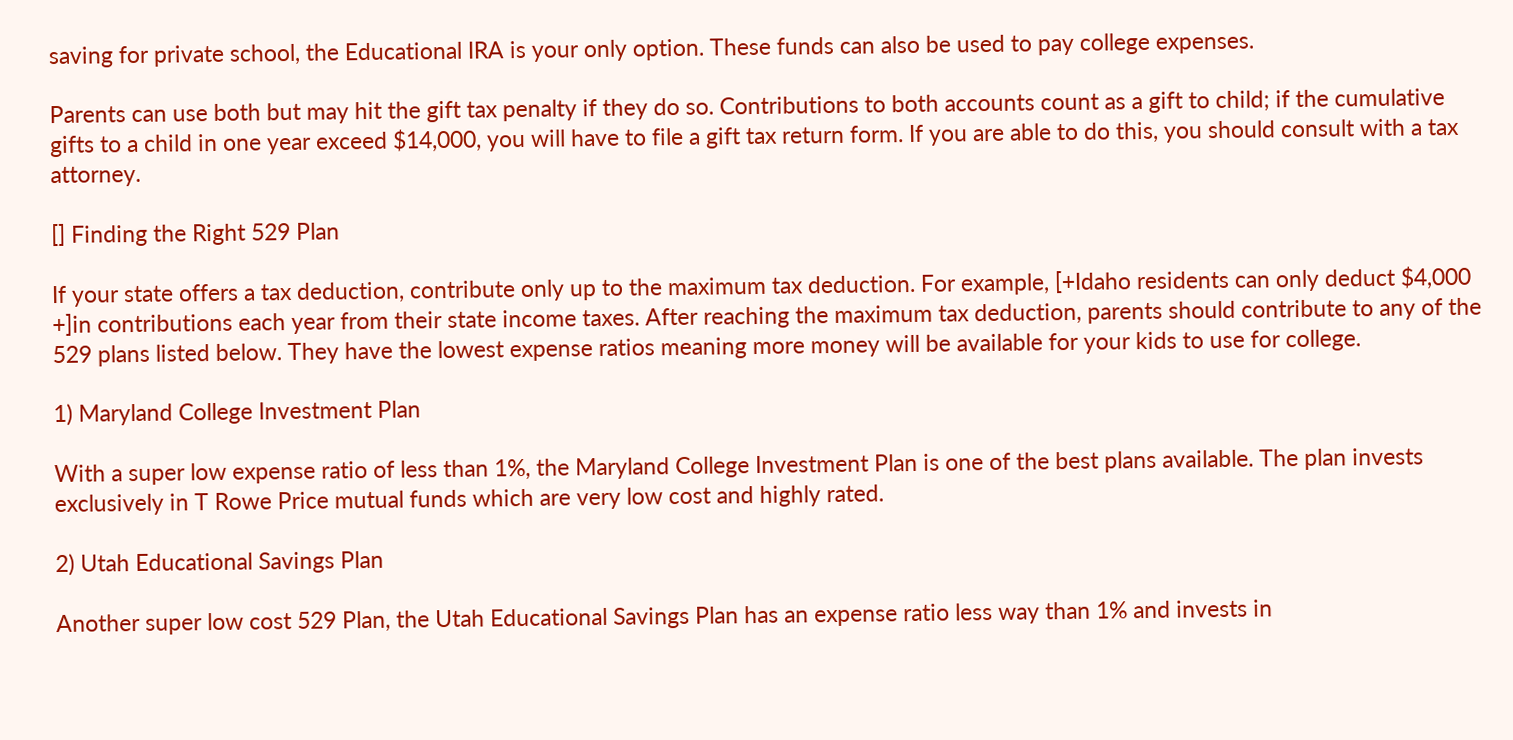saving for private school, the Educational IRA is your only option. These funds can also be used to pay college expenses.

Parents can use both but may hit the gift tax penalty if they do so. Contributions to both accounts count as a gift to child; if the cumulative gifts to a child in one year exceed $14,000, you will have to file a gift tax return form. If you are able to do this, you should consult with a tax attorney.

[] Finding the Right 529 Plan

If your state offers a tax deduction, contribute only up to the maximum tax deduction. For example, [+Idaho residents can only deduct $4,000 +]in contributions each year from their state income taxes. After reaching the maximum tax deduction, parents should contribute to any of the 529 plans listed below. They have the lowest expense ratios meaning more money will be available for your kids to use for college.

1) Maryland College Investment Plan

With a super low expense ratio of less than 1%, the Maryland College Investment Plan is one of the best plans available. The plan invests exclusively in T Rowe Price mutual funds which are very low cost and highly rated.

2) Utah Educational Savings Plan

Another super low cost 529 Plan, the Utah Educational Savings Plan has an expense ratio less way than 1% and invests in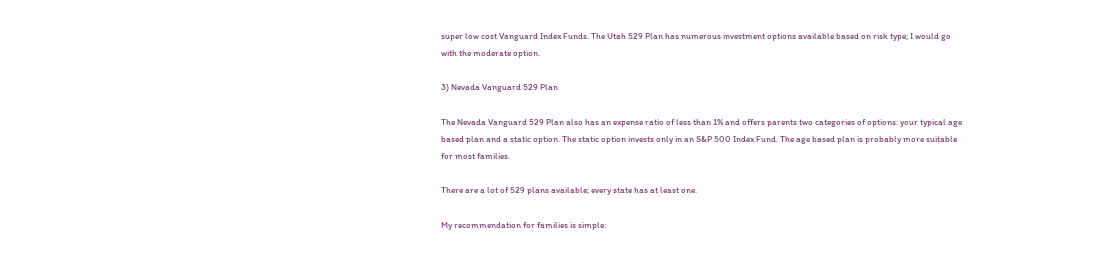super low cost Vanguard Index Funds. The Utah 529 Plan has numerous investment options available based on risk type; I would go with the moderate option.

3) Nevada Vanguard 529 Plan

The Nevada Vanguard 529 Plan also has an expense ratio of less than 1% and offers parents two categories of options: your typical age based plan and a static option. The static option invests only in an S&P 500 Index Fund. The age based plan is probably more suitable for most families.

There are a lot of 529 plans available; every state has at least one.

My recommendation for families is simple: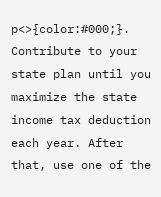p<>{color:#000;}. Contribute to your state plan until you maximize the state income tax deduction each year. After that, use one of the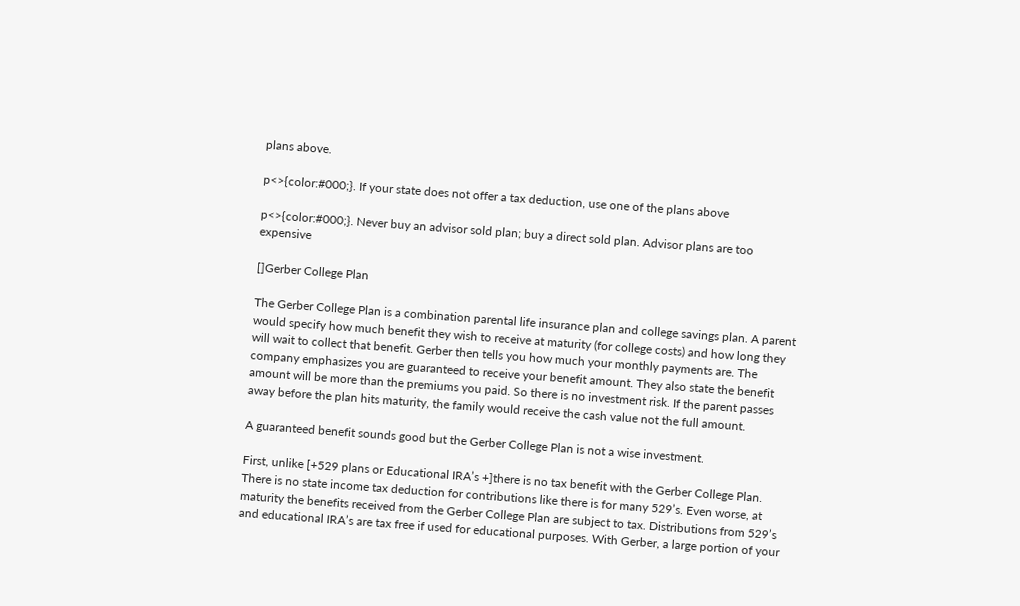plans above.

p<>{color:#000;}. If your state does not offer a tax deduction, use one of the plans above

p<>{color:#000;}. Never buy an advisor sold plan; buy a direct sold plan. Advisor plans are too expensive

[]Gerber College Plan

The Gerber College Plan is a combination parental life insurance plan and college savings plan. A parent would specify how much benefit they wish to receive at maturity (for college costs) and how long they will wait to collect that benefit. Gerber then tells you how much your monthly payments are. The company emphasizes you are guaranteed to receive your benefit amount. They also state the benefit amount will be more than the premiums you paid. So there is no investment risk. If the parent passes away before the plan hits maturity, the family would receive the cash value not the full amount.

A guaranteed benefit sounds good but the Gerber College Plan is not a wise investment.

First, unlike [+529 plans or Educational IRA’s +]there is no tax benefit with the Gerber College Plan. There is no state income tax deduction for contributions like there is for many 529’s. Even worse, at maturity the benefits received from the Gerber College Plan are subject to tax. Distributions from 529’s and educational IRA’s are tax free if used for educational purposes. With Gerber, a large portion of your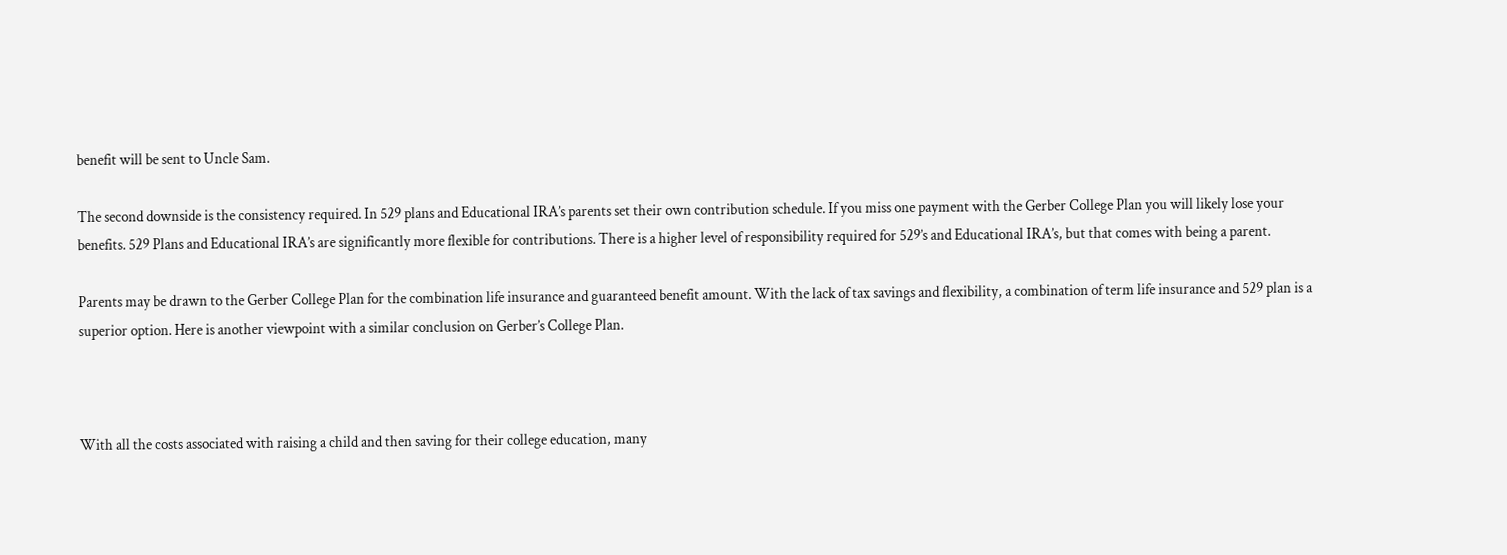benefit will be sent to Uncle Sam.

The second downside is the consistency required. In 529 plans and Educational IRA’s parents set their own contribution schedule. If you miss one payment with the Gerber College Plan you will likely lose your benefits. 529 Plans and Educational IRA’s are significantly more flexible for contributions. There is a higher level of responsibility required for 529’s and Educational IRA’s, but that comes with being a parent.

Parents may be drawn to the Gerber College Plan for the combination life insurance and guaranteed benefit amount. With the lack of tax savings and flexibility, a combination of term life insurance and 529 plan is a superior option. Here is another viewpoint with a similar conclusion on Gerber’s College Plan.



With all the costs associated with raising a child and then saving for their college education, many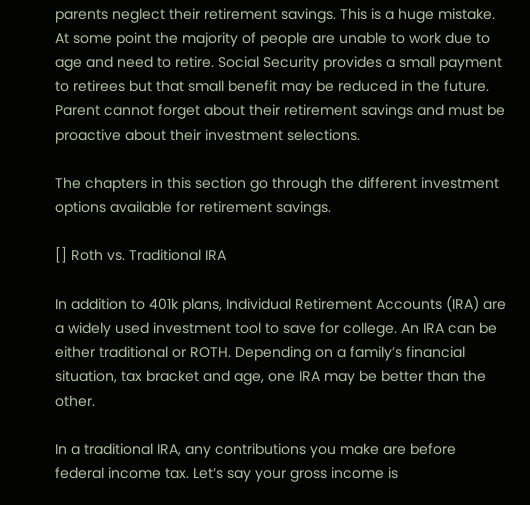parents neglect their retirement savings. This is a huge mistake. At some point the majority of people are unable to work due to age and need to retire. Social Security provides a small payment to retirees but that small benefit may be reduced in the future. Parent cannot forget about their retirement savings and must be proactive about their investment selections.

The chapters in this section go through the different investment options available for retirement savings.

[] Roth vs. Traditional IRA

In addition to 401k plans, Individual Retirement Accounts (IRA) are a widely used investment tool to save for college. An IRA can be either traditional or ROTH. Depending on a family’s financial situation, tax bracket and age, one IRA may be better than the other.

In a traditional IRA, any contributions you make are before federal income tax. Let’s say your gross income is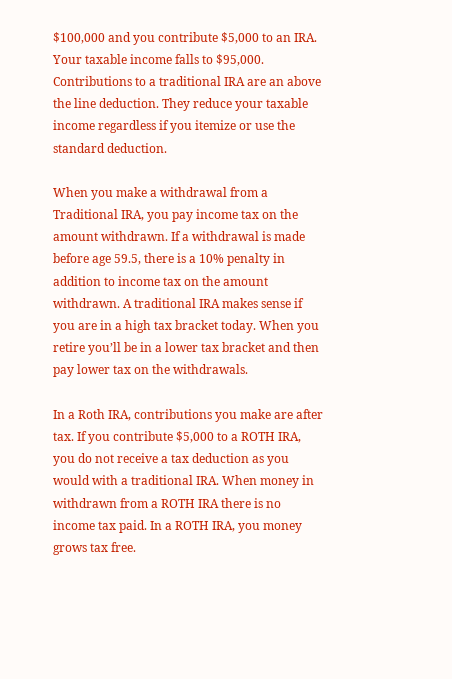$100,000 and you contribute $5,000 to an IRA. Your taxable income falls to $95,000. Contributions to a traditional IRA are an above the line deduction. They reduce your taxable income regardless if you itemize or use the standard deduction.

When you make a withdrawal from a Traditional IRA, you pay income tax on the amount withdrawn. If a withdrawal is made before age 59.5, there is a 10% penalty in addition to income tax on the amount withdrawn. A traditional IRA makes sense if you are in a high tax bracket today. When you retire you’ll be in a lower tax bracket and then pay lower tax on the withdrawals.

In a Roth IRA, contributions you make are after tax. If you contribute $5,000 to a ROTH IRA, you do not receive a tax deduction as you would with a traditional IRA. When money in withdrawn from a ROTH IRA there is no income tax paid. In a ROTH IRA, you money grows tax free.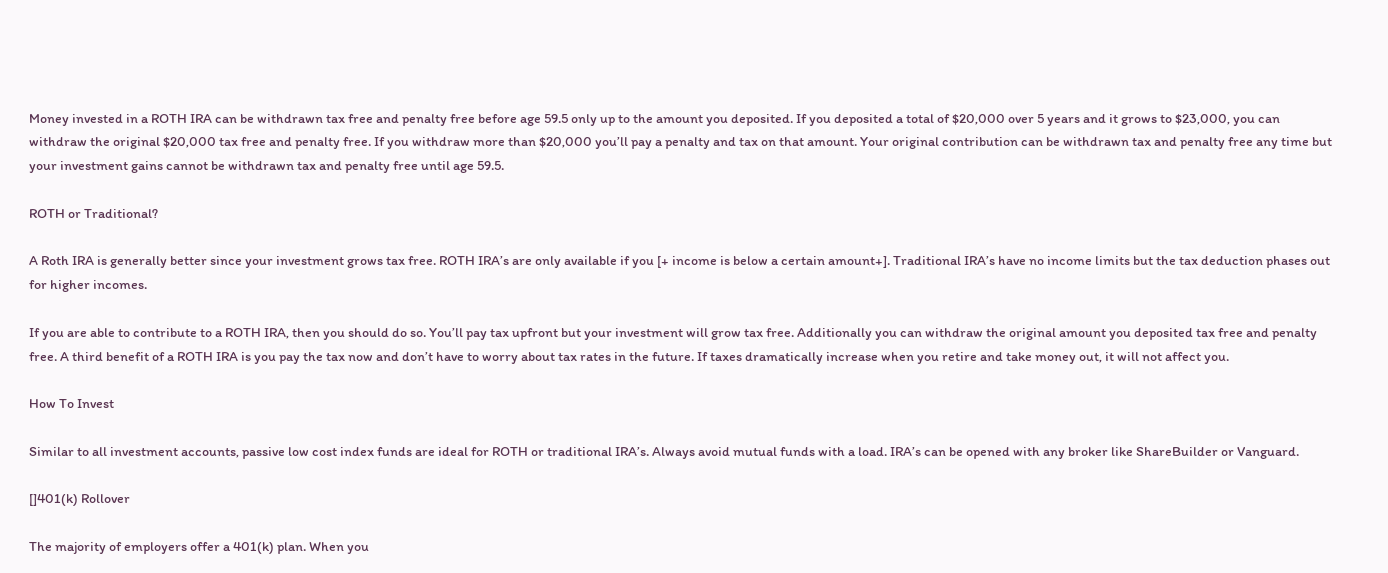Money invested in a ROTH IRA can be withdrawn tax free and penalty free before age 59.5 only up to the amount you deposited. If you deposited a total of $20,000 over 5 years and it grows to $23,000, you can withdraw the original $20,000 tax free and penalty free. If you withdraw more than $20,000 you’ll pay a penalty and tax on that amount. Your original contribution can be withdrawn tax and penalty free any time but your investment gains cannot be withdrawn tax and penalty free until age 59.5.

ROTH or Traditional?

A Roth IRA is generally better since your investment grows tax free. ROTH IRA’s are only available if you [+ income is below a certain amount+]. Traditional IRA’s have no income limits but the tax deduction phases out for higher incomes.

If you are able to contribute to a ROTH IRA, then you should do so. You’ll pay tax upfront but your investment will grow tax free. Additionally you can withdraw the original amount you deposited tax free and penalty free. A third benefit of a ROTH IRA is you pay the tax now and don’t have to worry about tax rates in the future. If taxes dramatically increase when you retire and take money out, it will not affect you.

How To Invest

Similar to all investment accounts, passive low cost index funds are ideal for ROTH or traditional IRA’s. Always avoid mutual funds with a load. IRA’s can be opened with any broker like ShareBuilder or Vanguard.

[]401(k) Rollover

The majority of employers offer a 401(k) plan. When you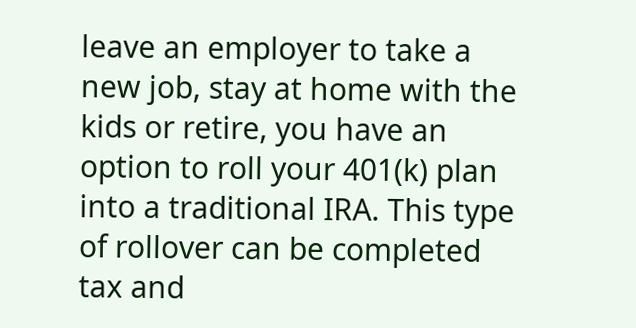leave an employer to take a new job, stay at home with the kids or retire, you have an option to roll your 401(k) plan into a traditional IRA. This type of rollover can be completed tax and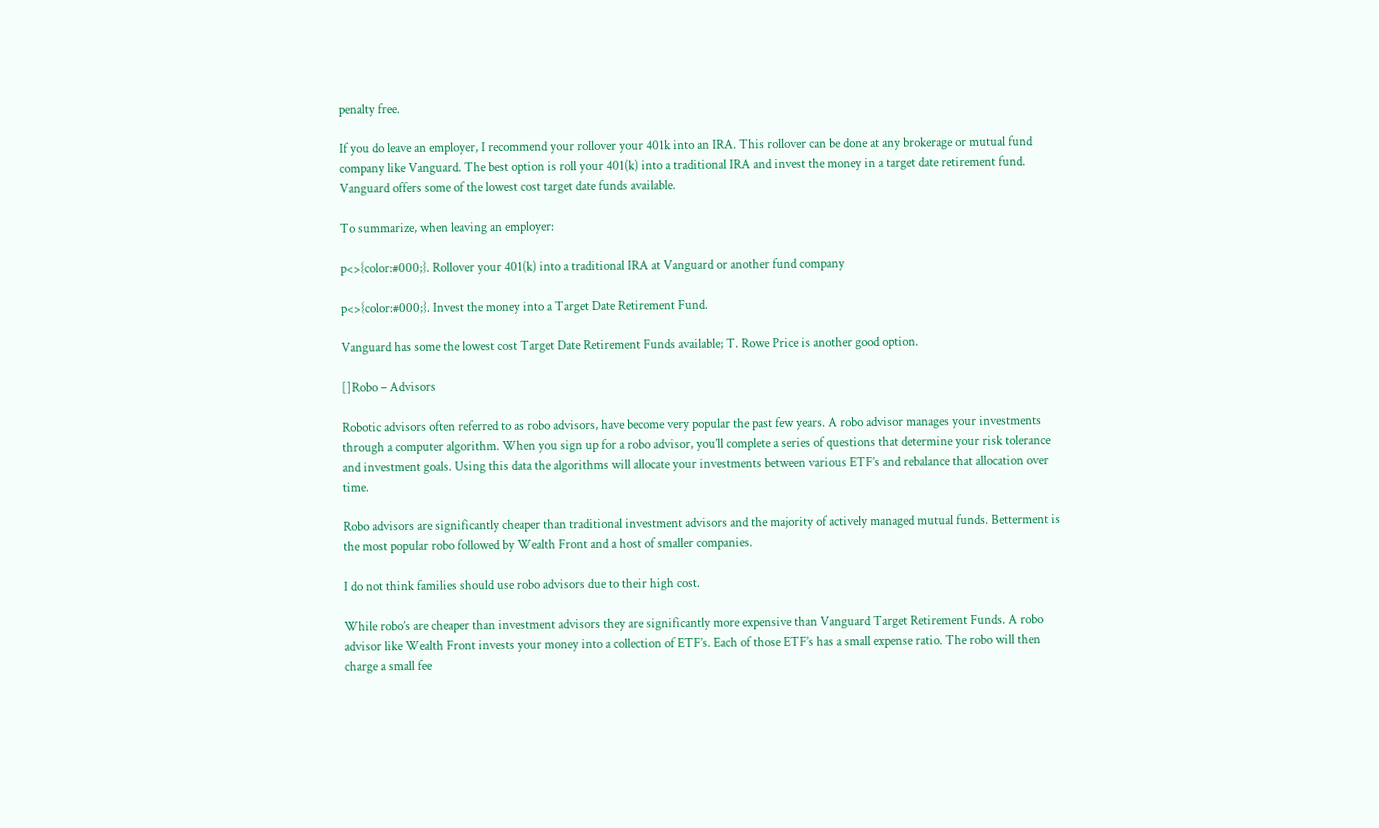penalty free.

If you do leave an employer, I recommend your rollover your 401k into an IRA. This rollover can be done at any brokerage or mutual fund company like Vanguard. The best option is roll your 401(k) into a traditional IRA and invest the money in a target date retirement fund. Vanguard offers some of the lowest cost target date funds available.

To summarize, when leaving an employer:

p<>{color:#000;}. Rollover your 401(k) into a traditional IRA at Vanguard or another fund company

p<>{color:#000;}. Invest the money into a Target Date Retirement Fund.

Vanguard has some the lowest cost Target Date Retirement Funds available; T. Rowe Price is another good option.

[]Robo – Advisors

Robotic advisors often referred to as robo advisors, have become very popular the past few years. A robo advisor manages your investments through a computer algorithm. When you sign up for a robo advisor, you’ll complete a series of questions that determine your risk tolerance and investment goals. Using this data the algorithms will allocate your investments between various ETF’s and rebalance that allocation over time.

Robo advisors are significantly cheaper than traditional investment advisors and the majority of actively managed mutual funds. Betterment is the most popular robo followed by Wealth Front and a host of smaller companies.

I do not think families should use robo advisors due to their high cost.

While robo’s are cheaper than investment advisors they are significantly more expensive than Vanguard Target Retirement Funds. A robo advisor like Wealth Front invests your money into a collection of ETF’s. Each of those ETF’s has a small expense ratio. The robo will then charge a small fee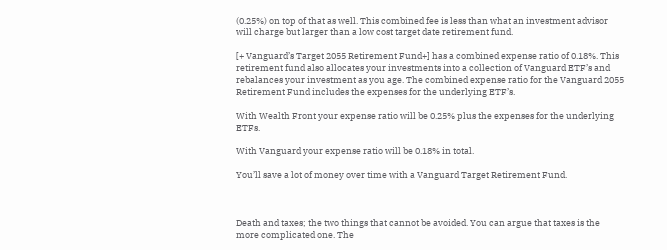(0.25%) on top of that as well. This combined fee is less than what an investment advisor will charge but larger than a low cost target date retirement fund.

[+ Vanguard’s Target 2055 Retirement Fund+] has a combined expense ratio of 0.18%. This retirement fund also allocates your investments into a collection of Vanguard ETF’s and rebalances your investment as you age. The combined expense ratio for the Vanguard 2055 Retirement Fund includes the expenses for the underlying ETF’s.

With Wealth Front your expense ratio will be 0.25% plus the expenses for the underlying ETFs.

With Vanguard your expense ratio will be 0.18% in total.

You’ll save a lot of money over time with a Vanguard Target Retirement Fund.



Death and taxes; the two things that cannot be avoided. You can argue that taxes is the more complicated one. The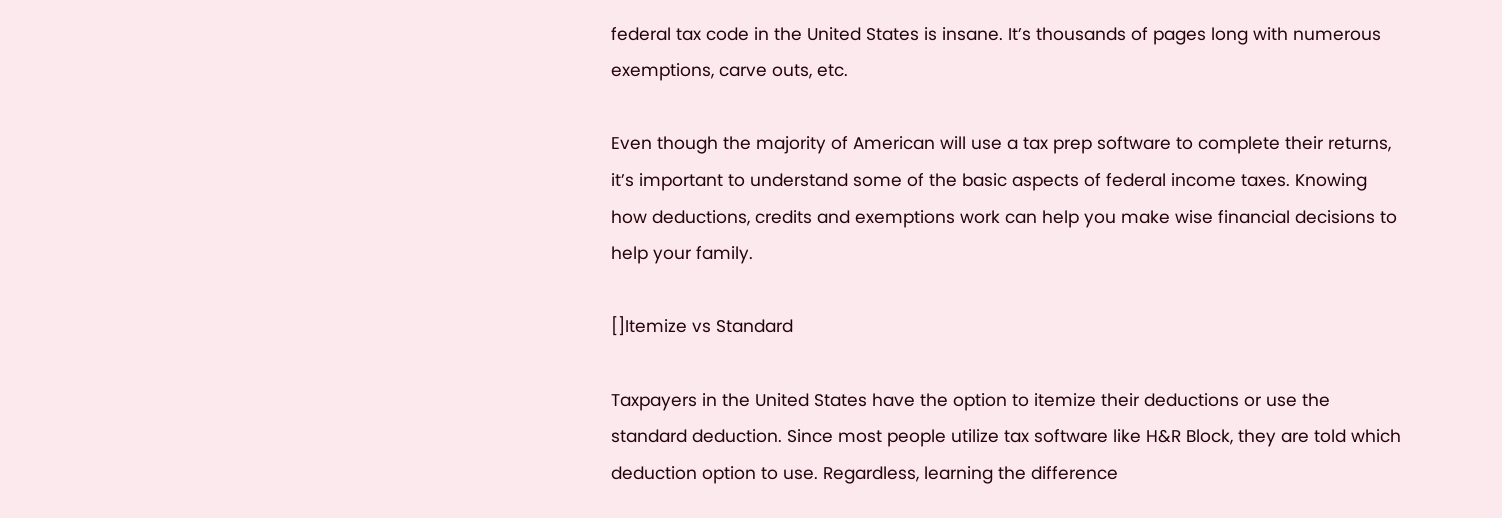federal tax code in the United States is insane. It’s thousands of pages long with numerous exemptions, carve outs, etc.

Even though the majority of American will use a tax prep software to complete their returns, it’s important to understand some of the basic aspects of federal income taxes. Knowing how deductions, credits and exemptions work can help you make wise financial decisions to help your family.

[]Itemize vs Standard

Taxpayers in the United States have the option to itemize their deductions or use the standard deduction. Since most people utilize tax software like H&R Block, they are told which deduction option to use. Regardless, learning the difference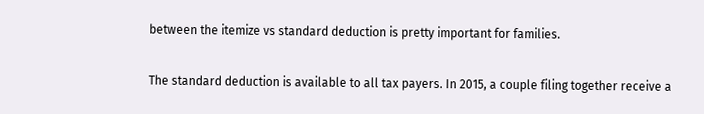between the itemize vs standard deduction is pretty important for families.

The standard deduction is available to all tax payers. In 2015, a couple filing together receive a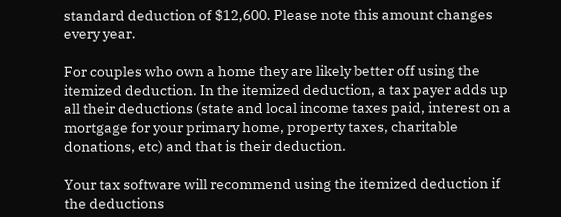standard deduction of $12,600. Please note this amount changes every year.

For couples who own a home they are likely better off using the itemized deduction. In the itemized deduction, a tax payer adds up all their deductions (state and local income taxes paid, interest on a mortgage for your primary home, property taxes, charitable donations, etc) and that is their deduction.

Your tax software will recommend using the itemized deduction if the deductions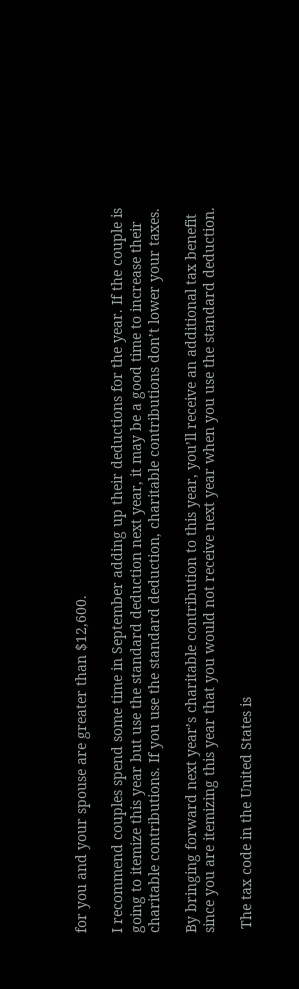for you and your spouse are greater than $12,600.

I recommend couples spend some time in September adding up their deductions for the year. If the couple is going to itemize this year but use the standard deduction next year, it may be a good time to increase their charitable contributions. If you use the standard deduction, charitable contributions don’t lower your taxes.

By bringing forward next year’s charitable contribution to this year, you’ll receive an additional tax benefit since you are itemizing this year that you would not receive next year when you use the standard deduction.

 The tax code in the United States is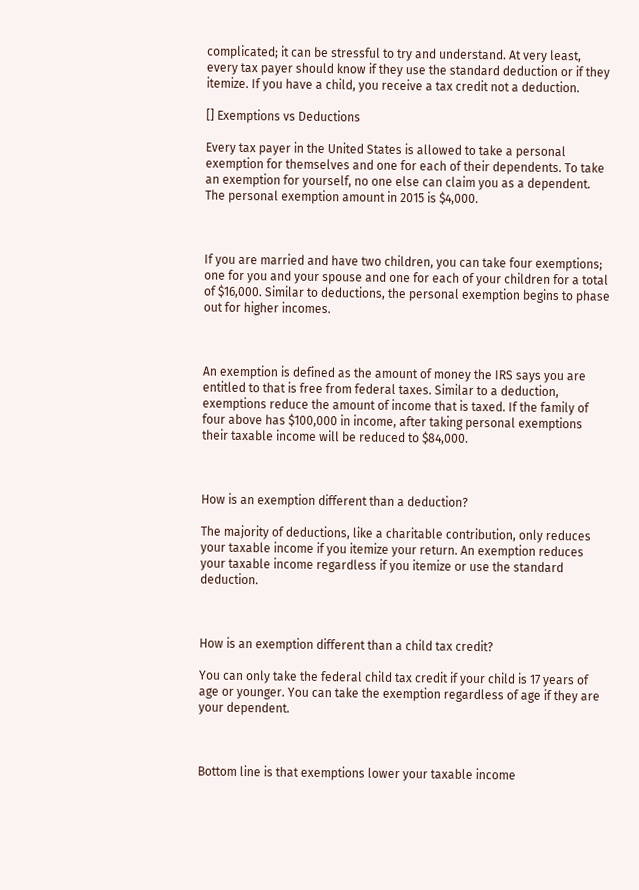complicated; it can be stressful to try and understand. At very least, every tax payer should know if they use the standard deduction or if they itemize. If you have a child, you receive a tax credit not a deduction.

[] Exemptions vs Deductions

Every tax payer in the United States is allowed to take a personal exemption for themselves and one for each of their dependents. To take an exemption for yourself, no one else can claim you as a dependent. The personal exemption amount in 2015 is $4,000.



If you are married and have two children, you can take four exemptions; one for you and your spouse and one for each of your children for a total of $16,000. Similar to deductions, the personal exemption begins to phase out for higher incomes.



An exemption is defined as the amount of money the IRS says you are entitled to that is free from federal taxes. Similar to a deduction, exemptions reduce the amount of income that is taxed. If the family of four above has $100,000 in income, after taking personal exemptions their taxable income will be reduced to $84,000.



How is an exemption different than a deduction?

The majority of deductions, like a charitable contribution, only reduces your taxable income if you itemize your return. An exemption reduces your taxable income regardless if you itemize or use the standard deduction.



How is an exemption different than a child tax credit?

You can only take the federal child tax credit if your child is 17 years of age or younger. You can take the exemption regardless of age if they are your dependent.



Bottom line is that exemptions lower your taxable income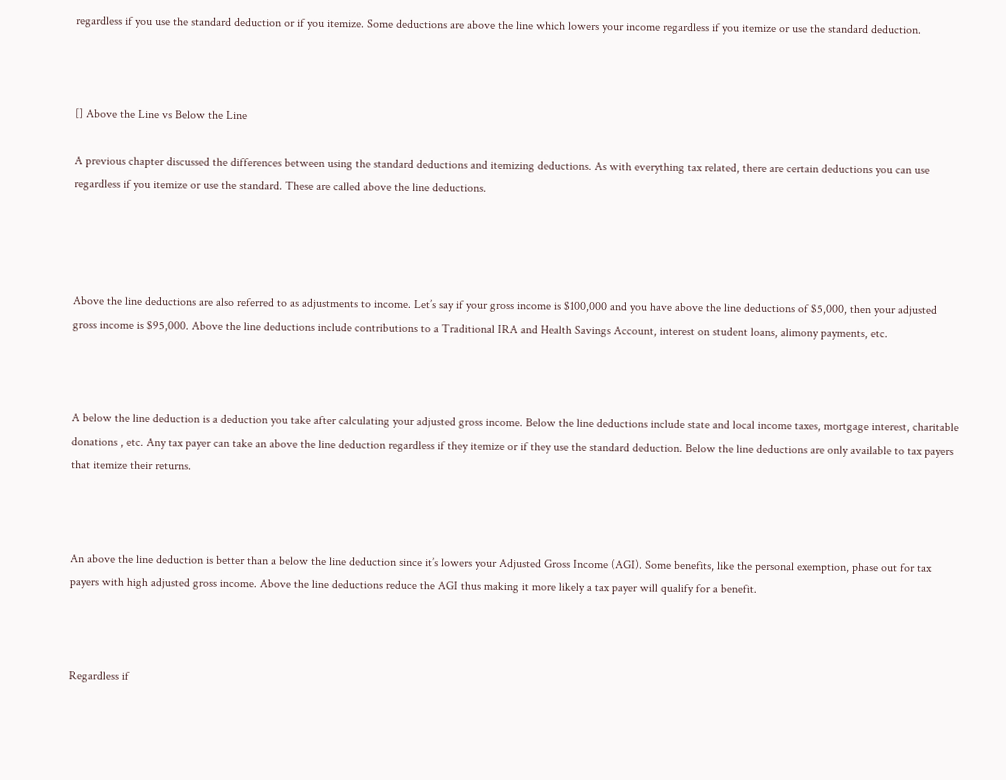regardless if you use the standard deduction or if you itemize. Some deductions are above the line which lowers your income regardless if you itemize or use the standard deduction.



[] Above the Line vs Below the Line

A previous chapter discussed the differences between using the standard deductions and itemizing deductions. As with everything tax related, there are certain deductions you can use regardless if you itemize or use the standard. These are called above the line deductions.




Above the line deductions are also referred to as adjustments to income. Let’s say if your gross income is $100,000 and you have above the line deductions of $5,000, then your adjusted gross income is $95,000. Above the line deductions include contributions to a Traditional IRA and Health Savings Account, interest on student loans, alimony payments, etc.



A below the line deduction is a deduction you take after calculating your adjusted gross income. Below the line deductions include state and local income taxes, mortgage interest, charitable donations , etc. Any tax payer can take an above the line deduction regardless if they itemize or if they use the standard deduction. Below the line deductions are only available to tax payers that itemize their returns.



An above the line deduction is better than a below the line deduction since it’s lowers your Adjusted Gross Income (AGI). Some benefits, like the personal exemption, phase out for tax payers with high adjusted gross income. Above the line deductions reduce the AGI thus making it more likely a tax payer will qualify for a benefit.



Regardless if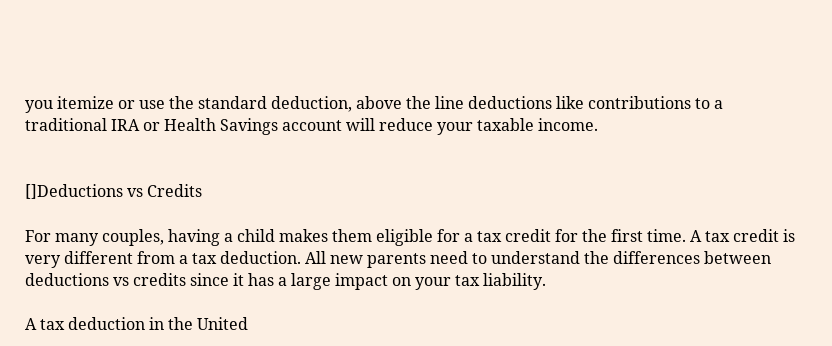you itemize or use the standard deduction, above the line deductions like contributions to a traditional IRA or Health Savings account will reduce your taxable income.


[]Deductions vs Credits

For many couples, having a child makes them eligible for a tax credit for the first time. A tax credit is very different from a tax deduction. All new parents need to understand the differences between deductions vs credits since it has a large impact on your tax liability.

A tax deduction in the United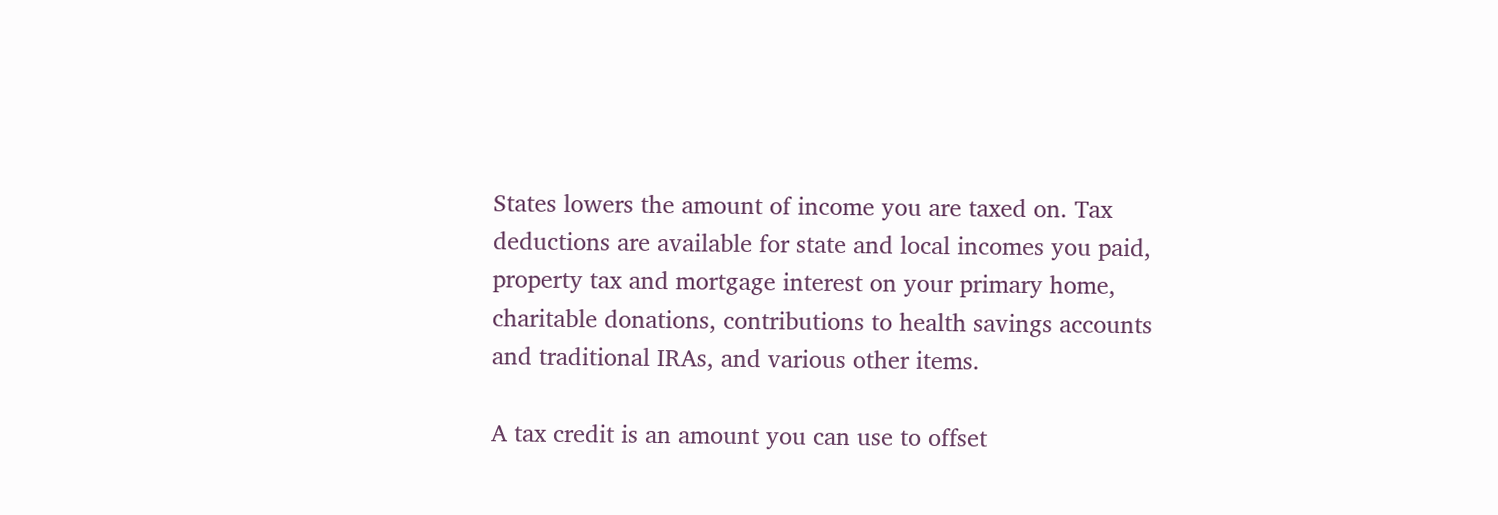States lowers the amount of income you are taxed on. Tax deductions are available for state and local incomes you paid, property tax and mortgage interest on your primary home, charitable donations, contributions to health savings accounts and traditional IRAs, and various other items.

A tax credit is an amount you can use to offset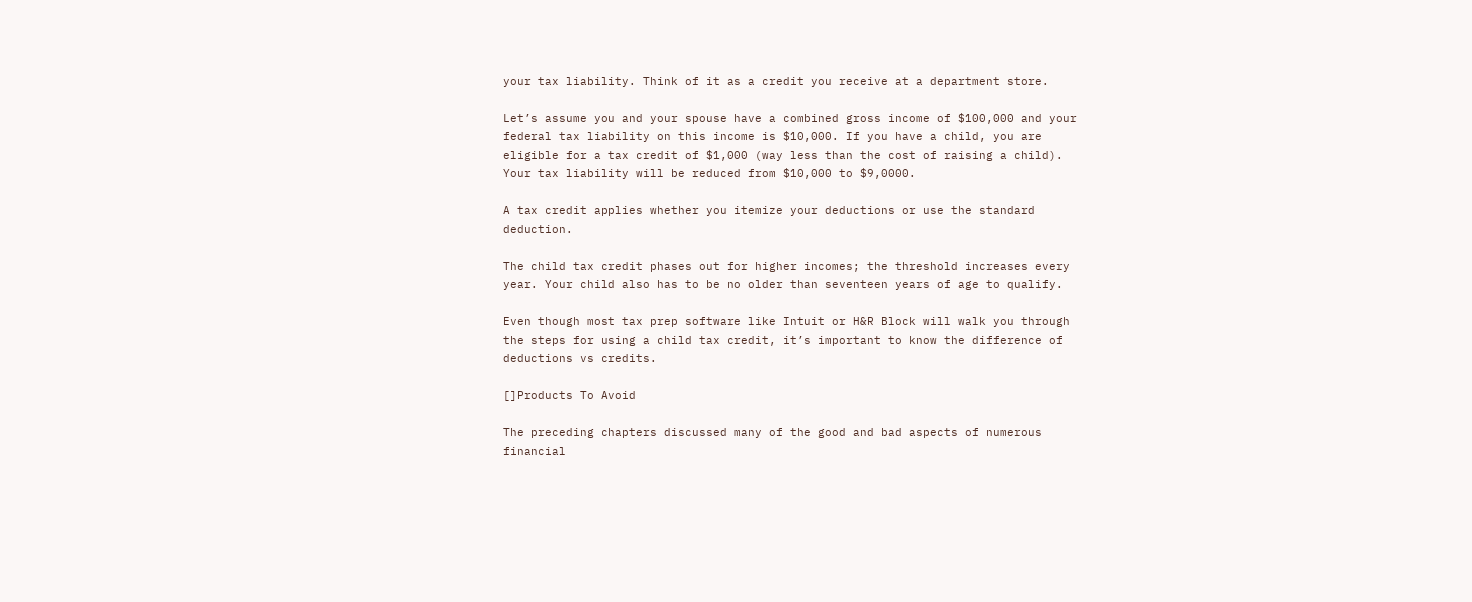your tax liability. Think of it as a credit you receive at a department store.

Let’s assume you and your spouse have a combined gross income of $100,000 and your federal tax liability on this income is $10,000. If you have a child, you are eligible for a tax credit of $1,000 (way less than the cost of raising a child). Your tax liability will be reduced from $10,000 to $9,0000.

A tax credit applies whether you itemize your deductions or use the standard deduction.

The child tax credit phases out for higher incomes; the threshold increases every year. Your child also has to be no older than seventeen years of age to qualify.

Even though most tax prep software like Intuit or H&R Block will walk you through the steps for using a child tax credit, it’s important to know the difference of deductions vs credits.

[]Products To Avoid

The preceding chapters discussed many of the good and bad aspects of numerous financial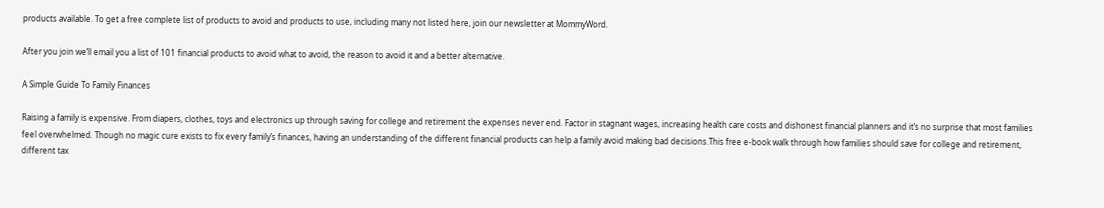products available. To get a free complete list of products to avoid and products to use, including many not listed here, join our newsletter at MommyWord.

After you join we’ll email you a list of 101 financial products to avoid what to avoid, the reason to avoid it and a better alternative.

A Simple Guide To Family Finances

Raising a family is expensive. From diapers, clothes, toys and electronics up through saving for college and retirement the expenses never end. Factor in stagnant wages, increasing health care costs and dishonest financial planners and it’s no surprise that most families feel overwhelmed. Though no magic cure exists to fix every family’s finances, having an understanding of the different financial products can help a family avoid making bad decisions.This free e-book walk through how families should save for college and retirement, different tax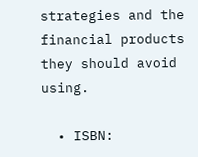strategies and the financial products they should avoid using.

  • ISBN: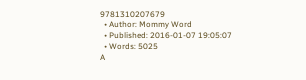9781310207679
  • Author: Mommy Word
  • Published: 2016-01-07 19:05:07
  • Words: 5025
A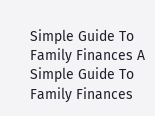Simple Guide To Family Finances A Simple Guide To Family Finances